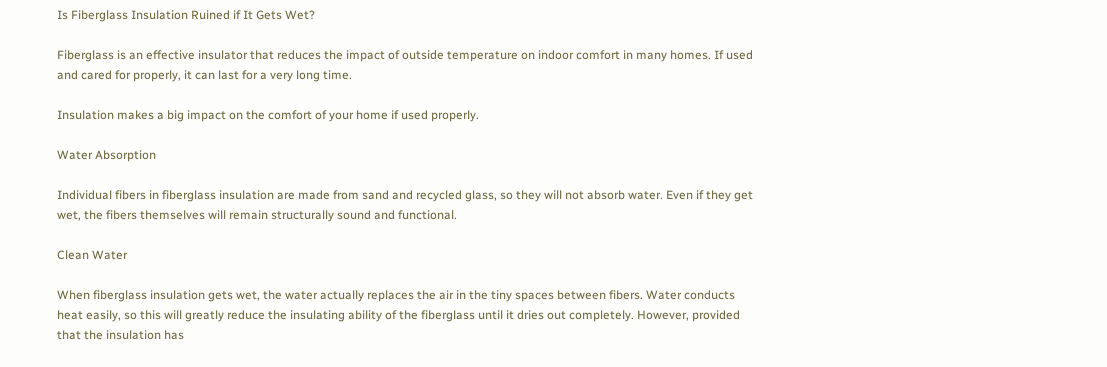Is Fiberglass Insulation Ruined if It Gets Wet?

Fiberglass is an effective insulator that reduces the impact of outside temperature on indoor comfort in many homes. If used and cared for properly, it can last for a very long time.

Insulation makes a big impact on the comfort of your home if used properly.

Water Absorption

Individual fibers in fiberglass insulation are made from sand and recycled glass, so they will not absorb water. Even if they get wet, the fibers themselves will remain structurally sound and functional.

Clean Water

When fiberglass insulation gets wet, the water actually replaces the air in the tiny spaces between fibers. Water conducts heat easily, so this will greatly reduce the insulating ability of the fiberglass until it dries out completely. However, provided that the insulation has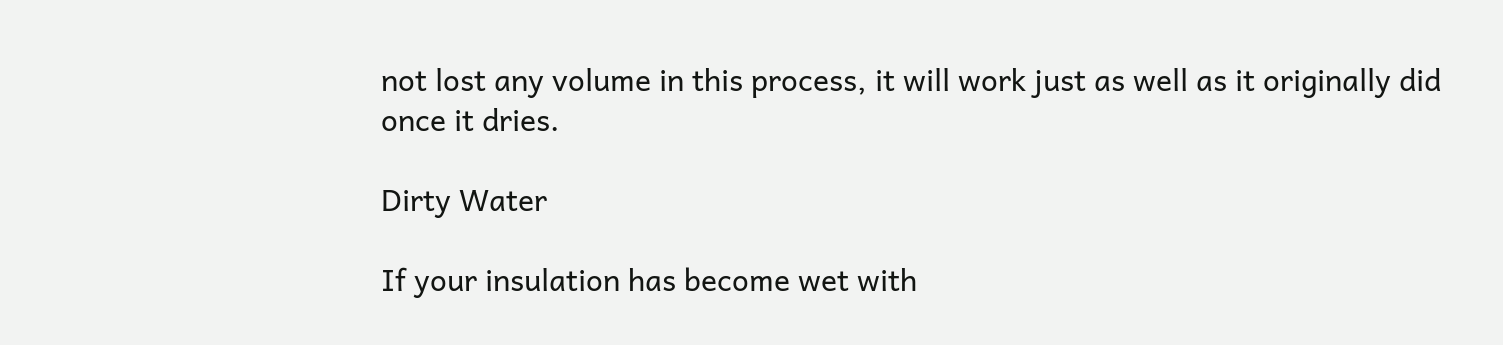not lost any volume in this process, it will work just as well as it originally did once it dries.

Dirty Water

If your insulation has become wet with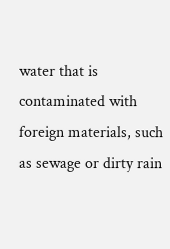water that is contaminated with foreign materials, such as sewage or dirty rain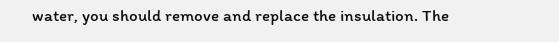water, you should remove and replace the insulation. The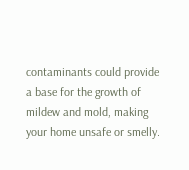contaminants could provide a base for the growth of mildew and mold, making your home unsafe or smelly.